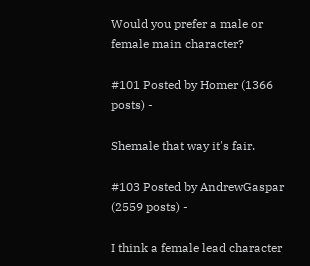Would you prefer a male or female main character?

#101 Posted by Homer (1366 posts) -

Shemale that way it's fair.

#103 Posted by AndrewGaspar (2559 posts) -

I think a female lead character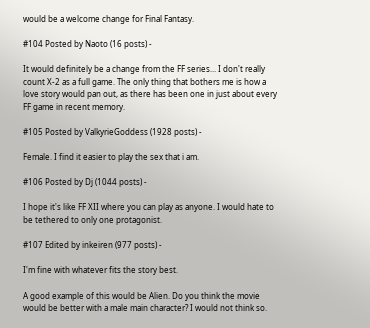would be a welcome change for Final Fantasy.

#104 Posted by Naoto (16 posts) -

It would definitely be a change from the FF series... I don't really count X-2 as a full game. The only thing that bothers me is how a love story would pan out, as there has been one in just about every FF game in recent memory.

#105 Posted by ValkyrieGoddess (1928 posts) -

Female. I find it easier to play the sex that i am.

#106 Posted by Dj (1044 posts) -

I hope it's like FF XII where you can play as anyone. I would hate to be tethered to only one protagonist.

#107 Edited by inkeiren (977 posts) -

I'm fine with whatever fits the story best.

A good example of this would be Alien. Do you think the movie would be better with a male main character? I would not think so.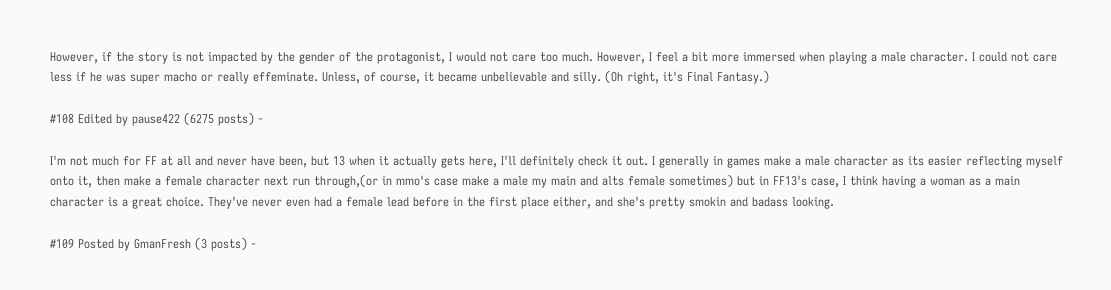However, if the story is not impacted by the gender of the protagonist, I would not care too much. However, I feel a bit more immersed when playing a male character. I could not care less if he was super macho or really effeminate. Unless, of course, it became unbelievable and silly. (Oh right, it's Final Fantasy.)

#108 Edited by pause422 (6275 posts) -

I'm not much for FF at all and never have been, but 13 when it actually gets here, I'll definitely check it out. I generally in games make a male character as its easier reflecting myself onto it, then make a female character next run through,(or in mmo's case make a male my main and alts female sometimes) but in FF13's case, I think having a woman as a main character is a great choice. They've never even had a female lead before in the first place either, and she's pretty smokin and badass looking.

#109 Posted by GmanFresh (3 posts) -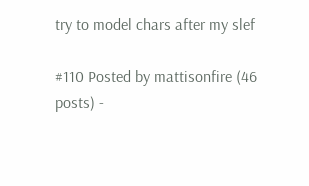try to model chars after my slef

#110 Posted by mattisonfire (46 posts) -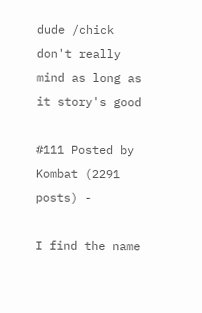dude /chick don't really mind as long as it story's good

#111 Posted by Kombat (2291 posts) -

I find the name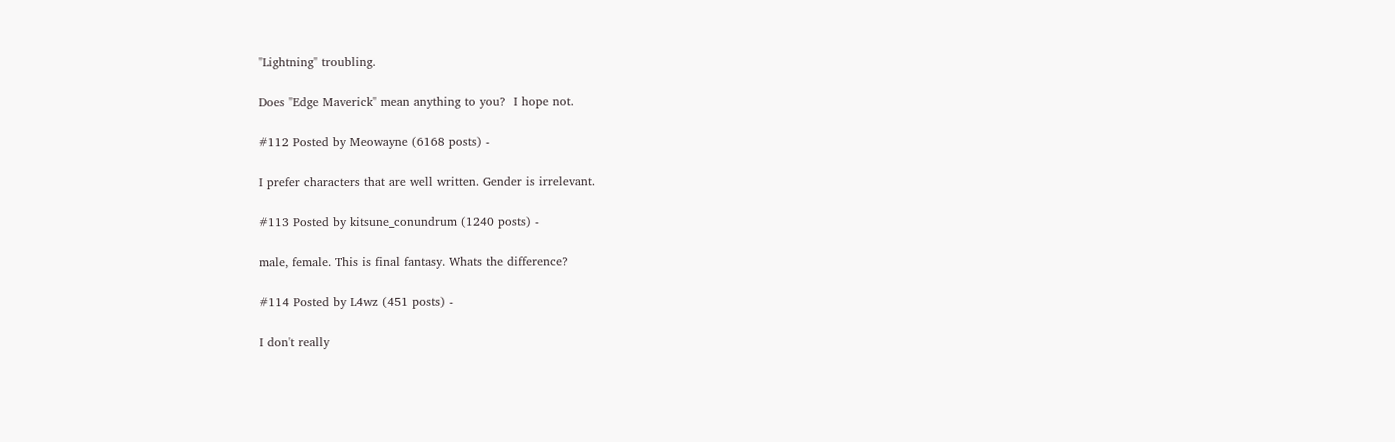"Lightning" troubling.

Does "Edge Maverick" mean anything to you?  I hope not.

#112 Posted by Meowayne (6168 posts) -

I prefer characters that are well written. Gender is irrelevant.

#113 Posted by kitsune_conundrum (1240 posts) -

male, female. This is final fantasy. Whats the difference?

#114 Posted by L4wz (451 posts) -

I don't really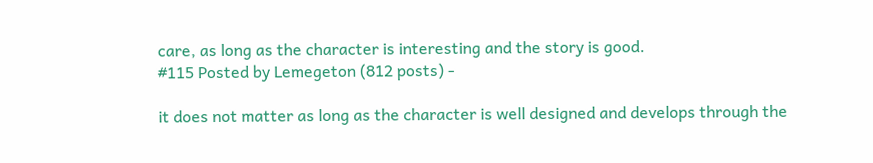care, as long as the character is interesting and the story is good.
#115 Posted by Lemegeton (812 posts) -

it does not matter as long as the character is well designed and develops through the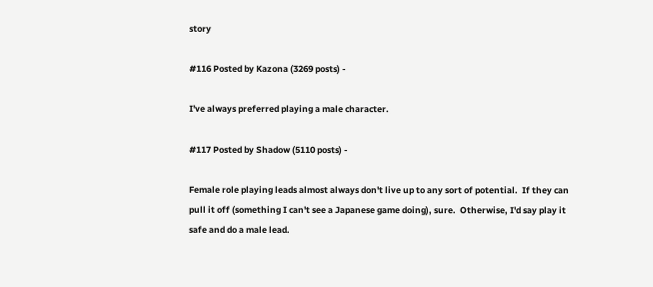story

#116 Posted by Kazona (3269 posts) -

I've always preferred playing a male character.

#117 Posted by Shadow (5110 posts) -

Female role playing leads almost always don't live up to any sort of potential.  If they can pull it off (something I can't see a Japanese game doing), sure.  Otherwise, I'd say play it safe and do a male lead.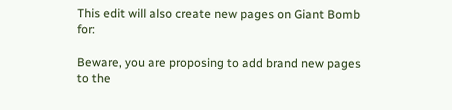This edit will also create new pages on Giant Bomb for:

Beware, you are proposing to add brand new pages to the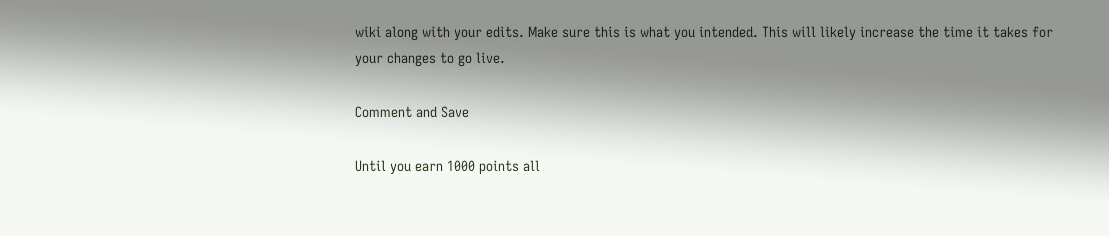wiki along with your edits. Make sure this is what you intended. This will likely increase the time it takes for your changes to go live.

Comment and Save

Until you earn 1000 points all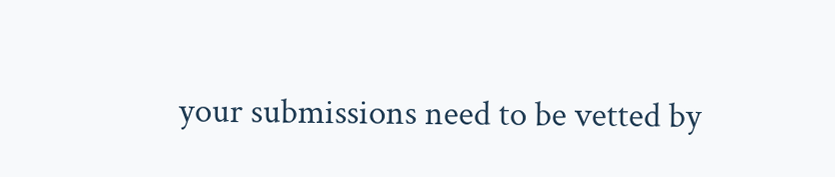your submissions need to be vetted by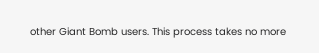other Giant Bomb users. This process takes no more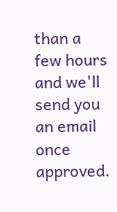than a few hours and we'll send you an email once approved.